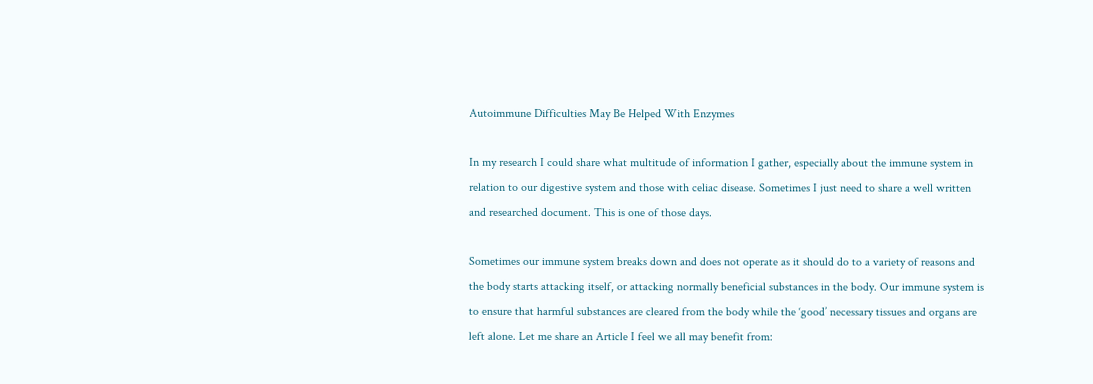Autoimmune Difficulties May Be Helped With Enzymes

In my research I could share what multitude of information I gather, especially about the immune system in relation to our digestive system and those with celiac disease. Sometimes I just need to share a well written and researched document. This is one of those days.

Sometimes our immune system breaks down and does not operate as it should do to a variety of reasons and the body starts attacking itself, or attacking normally beneficial substances in the body. Our immune system is to ensure that harmful substances are cleared from the body while the ‘good’ necessary tissues and organs are left alone. Let me share an Article I feel we all may benefit from: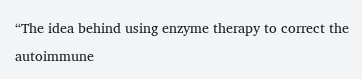“The idea behind using enzyme therapy to correct the autoimmune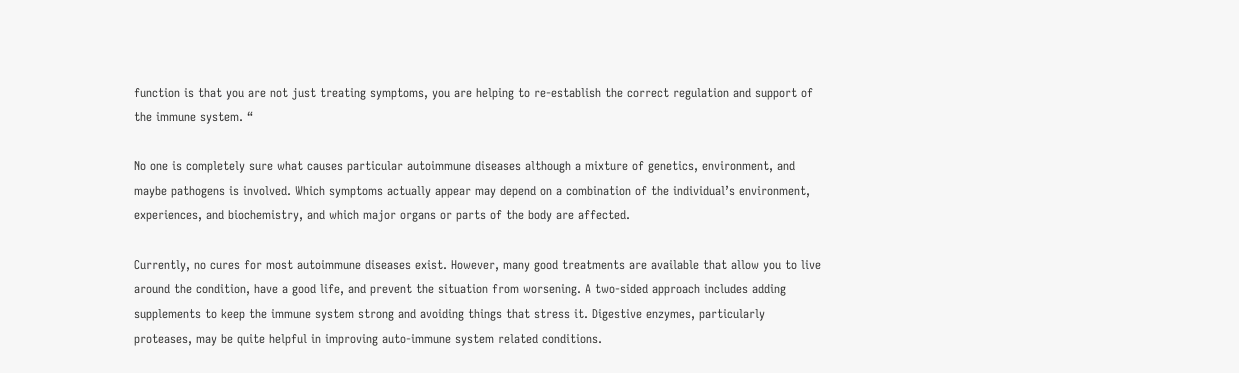function is that you are not just treating symptoms, you are helping to re-establish the correct regulation and support of the immune system. “

No one is completely sure what causes particular autoimmune diseases although a mixture of genetics, environment, and maybe pathogens is involved. Which symptoms actually appear may depend on a combination of the individual’s environment, experiences, and biochemistry, and which major organs or parts of the body are affected.

Currently, no cures for most autoimmune diseases exist. However, many good treatments are available that allow you to live around the condition, have a good life, and prevent the situation from worsening. A two-sided approach includes adding supplements to keep the immune system strong and avoiding things that stress it. Digestive enzymes, particularly proteases, may be quite helpful in improving auto-immune system related conditions.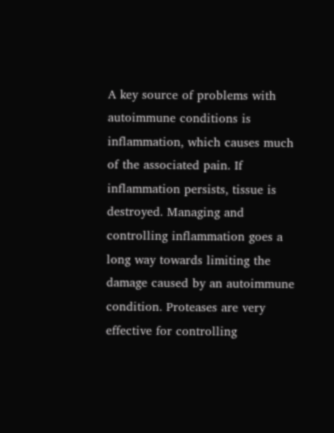A key source of problems with autoimmune conditions is inflammation, which causes much of the associated pain. If inflammation persists, tissue is destroyed. Managing and controlling inflammation goes a long way towards limiting the damage caused by an autoimmune condition. Proteases are very effective for controlling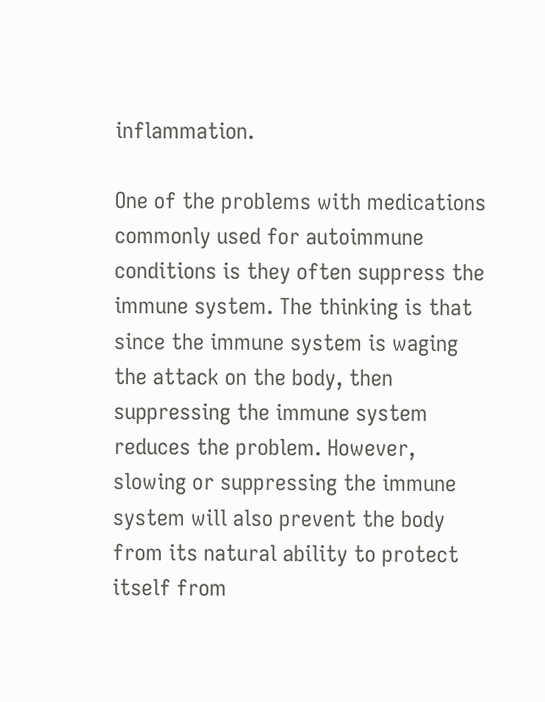inflammation.

One of the problems with medications commonly used for autoimmune conditions is they often suppress the immune system. The thinking is that since the immune system is waging the attack on the body, then suppressing the immune system reduces the problem. However, slowing or suppressing the immune system will also prevent the body from its natural ability to protect itself from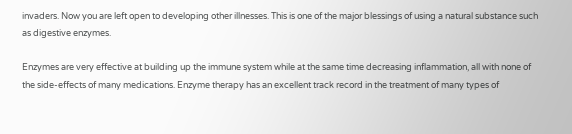invaders. Now you are left open to developing other illnesses. This is one of the major blessings of using a natural substance such as digestive enzymes.

Enzymes are very effective at building up the immune system while at the same time decreasing inflammation, all with none of the side-effects of many medications. Enzyme therapy has an excellent track record in the treatment of many types of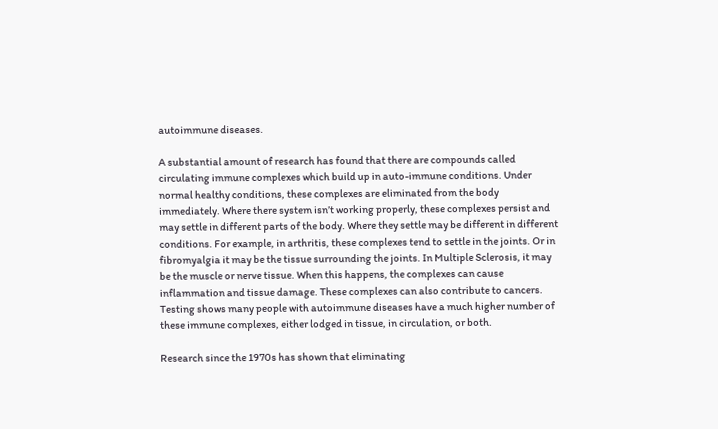autoimmune diseases.

A substantial amount of research has found that there are compounds called circulating immune complexes which build up in auto-immune conditions. Under normal healthy conditions, these complexes are eliminated from the body immediately. Where there system isn’t working properly, these complexes persist and may settle in different parts of the body. Where they settle may be different in different conditions. For example, in arthritis, these complexes tend to settle in the joints. Or in fibromyalgia it may be the tissue surrounding the joints. In Multiple Sclerosis, it may be the muscle or nerve tissue. When this happens, the complexes can cause inflammation and tissue damage. These complexes can also contribute to cancers. Testing shows many people with autoimmune diseases have a much higher number of these immune complexes, either lodged in tissue, in circulation, or both.

Research since the 1970s has shown that eliminating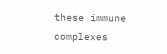these immune complexes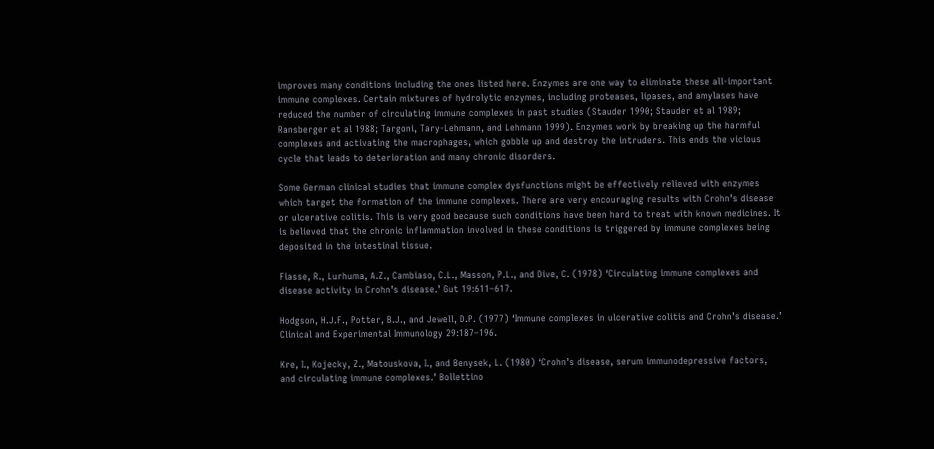improves many conditions including the ones listed here. Enzymes are one way to eliminate these all-important immune complexes. Certain mixtures of hydrolytic enzymes, including proteases, lipases, and amylases have reduced the number of circulating immune complexes in past studies (Stauder 1990; Stauder et al 1989; Ransberger et al 1988; Targoni, Tary-Lehmann, and Lehmann 1999). Enzymes work by breaking up the harmful complexes and activating the macrophages, which gobble up and destroy the intruders. This ends the vicious cycle that leads to deterioration and many chronic disorders.

Some German clinical studies that immune complex dysfunctions might be effectively relieved with enzymes which target the formation of the immune complexes. There are very encouraging results with Crohn’s disease or ulcerative colitis. This is very good because such conditions have been hard to treat with known medicines. It is believed that the chronic inflammation involved in these conditions is triggered by immune complexes being deposited in the intestinal tissue.

Fiasse, R., Lurhuma, A.Z., Cambiaso, C.L., Masson, P.L., and Dive, C. (1978) ‘Circulating immune complexes and disease activity in Crohn’s disease.’ Gut 19:611–617.

Hodgson, H.J.F., Potter, B.J., and Jewell, D.P. (1977) ‘Immune complexes in ulcerative colitis and Crohn’s disease.’ Clinical and Experimental Immunology 29:187–196.

Kre, I., Kojecky, Z., Matouskova, I., and Benysek, L. (1980) ‘Crohn’s disease, serum immunodepressive factors, and circulating immune complexes.’ Bollettino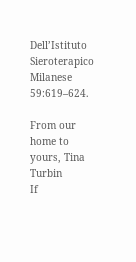Dell’Istituto Sieroterapico Milanese 59:619–624.

From our home to yours, Tina Turbin
If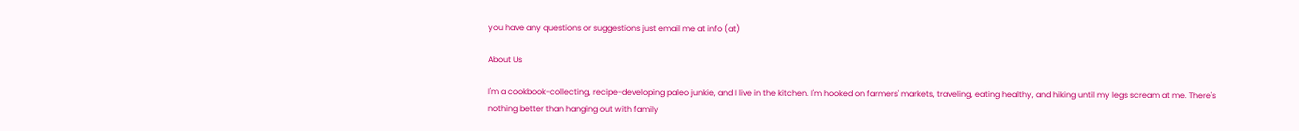you have any questions or suggestions just email me at info (at)

About Us

I'm a cookbook-collecting, recipe-developing paleo junkie, and I live in the kitchen. I'm hooked on farmers' markets, traveling, eating healthy, and hiking until my legs scream at me. There's nothing better than hanging out with family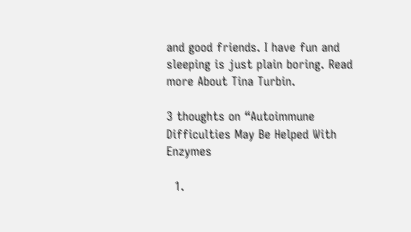and good friends. I have fun and sleeping is just plain boring. Read more About Tina Turbin.

3 thoughts on “Autoimmune Difficulties May Be Helped With Enzymes

  1.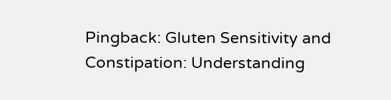Pingback: Gluten Sensitivity and Constipation: Understanding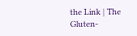the Link | The Gluten-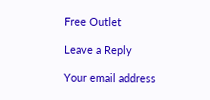Free Outlet

Leave a Reply

Your email address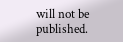will not be published.